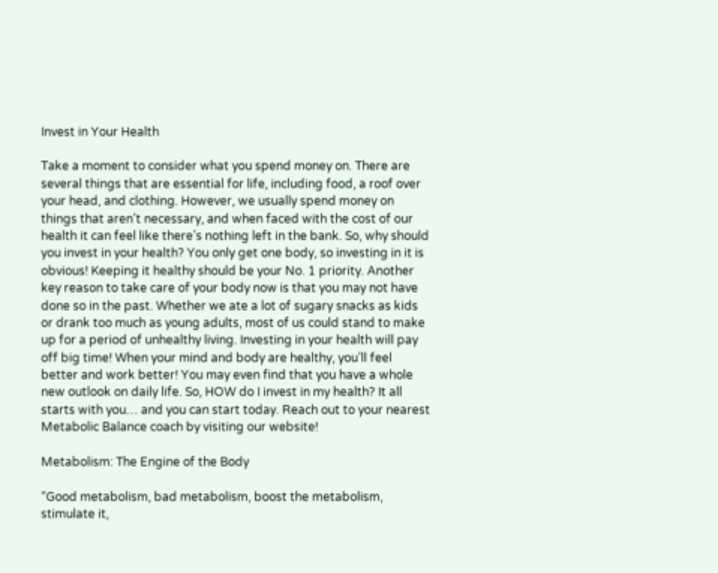Invest in Your Health

Take a moment to consider what you spend money on. There are several things that are essential for life, including food, a roof over your head, and clothing. However, we usually spend money on things that aren’t necessary, and when faced with the cost of our health it can feel like there’s nothing left in the bank. So, why should you invest in your health? You only get one body, so investing in it is obvious! Keeping it healthy should be your No. 1 priority. Another key reason to take care of your body now is that you may not have done so in the past. Whether we ate a lot of sugary snacks as kids or drank too much as young adults, most of us could stand to make up for a period of unhealthy living. Investing in your health will pay off big time! When your mind and body are healthy, you’ll feel better and work better! You may even find that you have a whole new outlook on daily life. So, HOW do I invest in my health? It all starts with you… and you can start today. Reach out to your nearest Metabolic Balance coach by visiting our website!

Metabolism: The Engine of the Body

“Good metabolism, bad metabolism, boost the metabolism, stimulate it,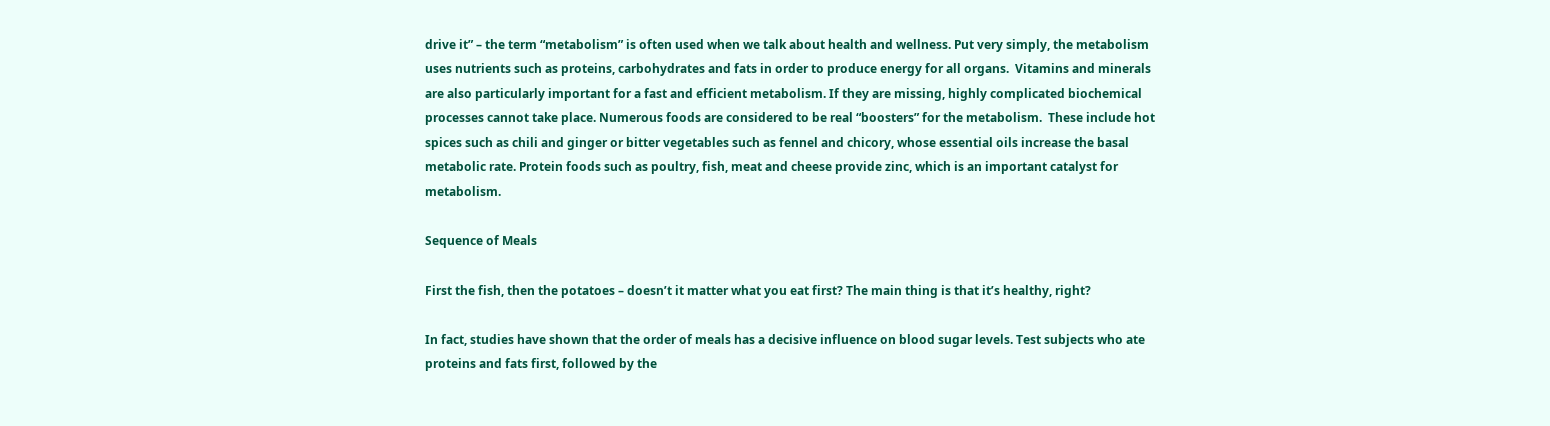drive it” – the term “metabolism” is often used when we talk about health and wellness. Put very simply, the metabolism uses nutrients such as proteins, carbohydrates and fats in order to produce energy for all organs.  Vitamins and minerals are also particularly important for a fast and efficient metabolism. If they are missing, highly complicated biochemical processes cannot take place. Numerous foods are considered to be real “boosters” for the metabolism.  These include hot spices such as chili and ginger or bitter vegetables such as fennel and chicory, whose essential oils increase the basal metabolic rate. Protein foods such as poultry, fish, meat and cheese provide zinc, which is an important catalyst for metabolism.

Sequence of Meals

First the fish, then the potatoes – doesn’t it matter what you eat first? The main thing is that it’s healthy, right?

In fact, studies have shown that the order of meals has a decisive influence on blood sugar levels. Test subjects who ate proteins and fats first, followed by the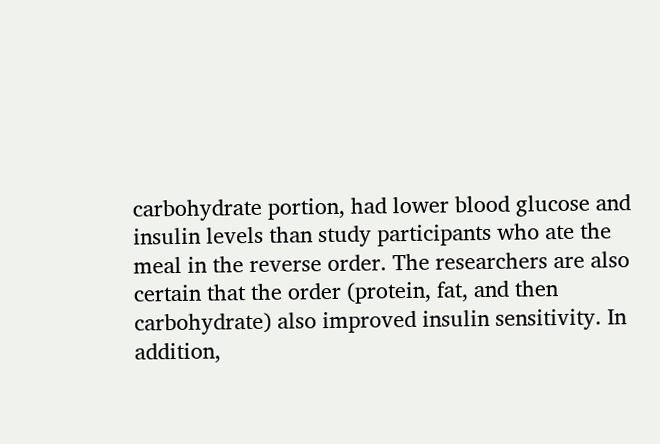carbohydrate portion, had lower blood glucose and insulin levels than study participants who ate the meal in the reverse order. The researchers are also certain that the order (protein, fat, and then carbohydrate) also improved insulin sensitivity. In addition,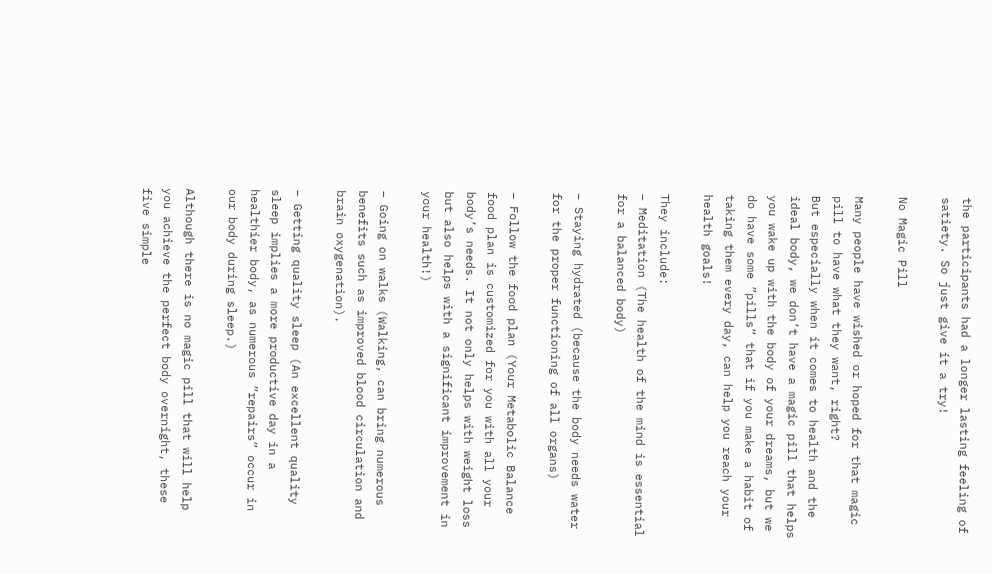the participants had a longer lasting feeling of satiety. So just give it a try!

No Magic Pill

Many people have wished or hoped for that magic pill to have what they want, right?
But especially when it comes to health and the ideal body, we don’t have a magic pill that helps you wake up with the body of your dreams, but we do have some ”pills” that if you make a habit of taking them every day, can help you reach your health goals!

They include:
– Meditation (The health of the mind is essential for a balanced body)

– Staying hydrated (because the body needs water for the proper functioning of all organs)

– Follow the food plan (Your Metabolic Balance food plan is customized for you with all your body’s needs. It not only helps with weight loss but also helps with a significant improvement in your health!)

– Going on walks (Walking, can bring numerous benefits such as improved blood circulation and brain oxygenation).

– Getting quality sleep (An excellent quality sleep implies a more productive day in a healthier body, as numerous ”repairs” occur in our body during sleep.)

Although there is no magic pill that will help you achieve the perfect body overnight, these five simple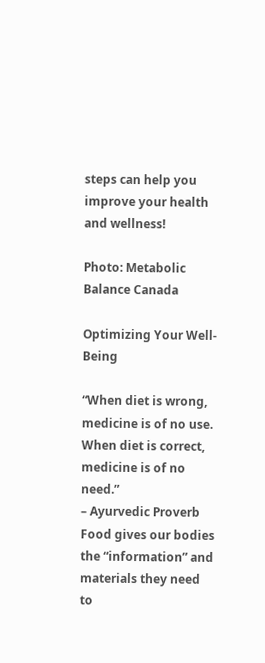steps can help you improve your health and wellness!

Photo: Metabolic Balance Canada

Optimizing Your Well-Being

“When diet is wrong, medicine is of no use. When diet is correct, medicine is of no need.”
– Ayurvedic Proverb
Food gives our bodies the “information” and materials they need to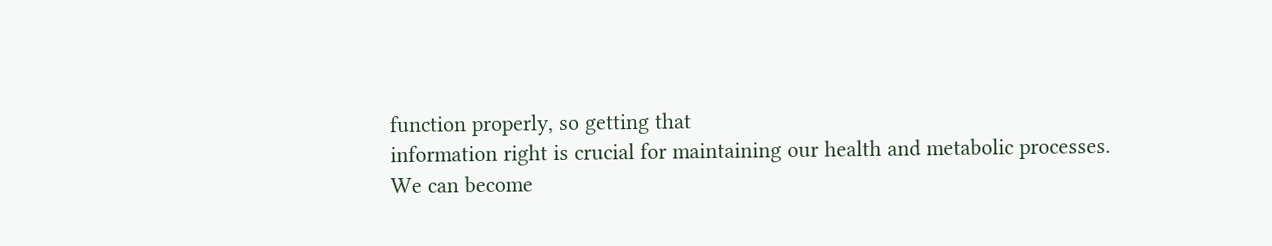function properly, so getting that
information right is crucial for maintaining our health and metabolic processes.
We can become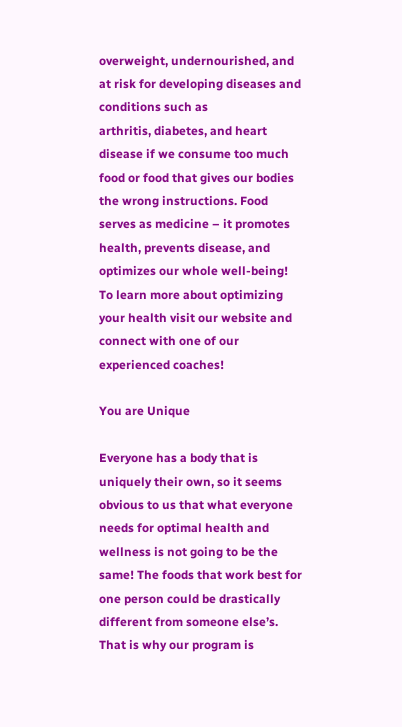overweight, undernourished, and at risk for developing diseases and conditions such as
arthritis, diabetes, and heart disease if we consume too much food or food that gives our bodies the wrong instructions. Food serves as medicine – it promotes health, prevents disease, and optimizes our whole well-being! To learn more about optimizing your health visit our website and connect with one of our experienced coaches!

You are Unique

Everyone has a body that is uniquely their own, so it seems obvious to us that what everyone needs for optimal health and wellness is not going to be the same! The foods that work best for one person could be drastically different from someone else’s. That is why our program is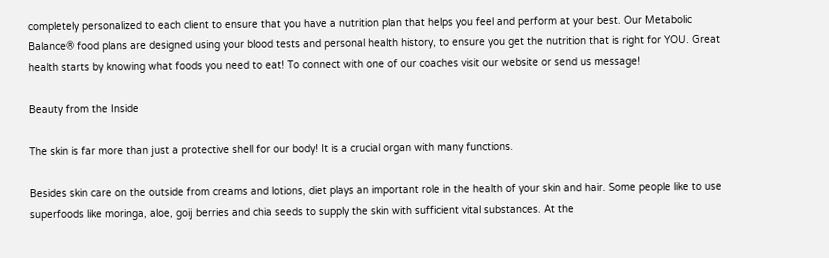completely personalized to each client to ensure that you have a nutrition plan that helps you feel and perform at your best. Our Metabolic Balance® food plans are designed using your blood tests and personal health history, to ensure you get the nutrition that is right for YOU. Great health starts by knowing what foods you need to eat! To connect with one of our coaches visit our website or send us message!

Beauty from the Inside

The skin is far more than just a protective shell for our body! It is a crucial organ with many functions.

Besides skin care on the outside from creams and lotions, diet plays an important role in the health of your skin and hair. Some people like to use superfoods like moringa, aloe, goij berries and chia seeds to supply the skin with sufficient vital substances. At the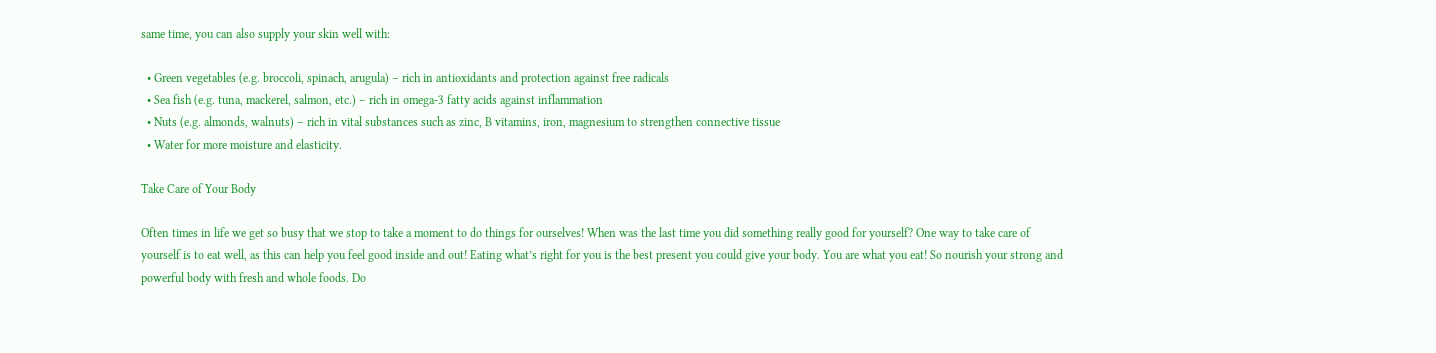same time, you can also supply your skin well with:

  • Green vegetables (e.g. broccoli, spinach, arugula) – rich in antioxidants and protection against free radicals
  • Sea fish (e.g. tuna, mackerel, salmon, etc.) – rich in omega-3 fatty acids against inflammation
  • Nuts (e.g. almonds, walnuts) – rich in vital substances such as zinc, B vitamins, iron, magnesium to strengthen connective tissue
  • Water for more moisture and elasticity.

Take Care of Your Body

Often times in life we get so busy that we stop to take a moment to do things for ourselves! When was the last time you did something really good for yourself? One way to take care of yourself is to eat well, as this can help you feel good inside and out! Eating what’s right for you is the best present you could give your body. You are what you eat! So nourish your strong and powerful body with fresh and whole foods. Do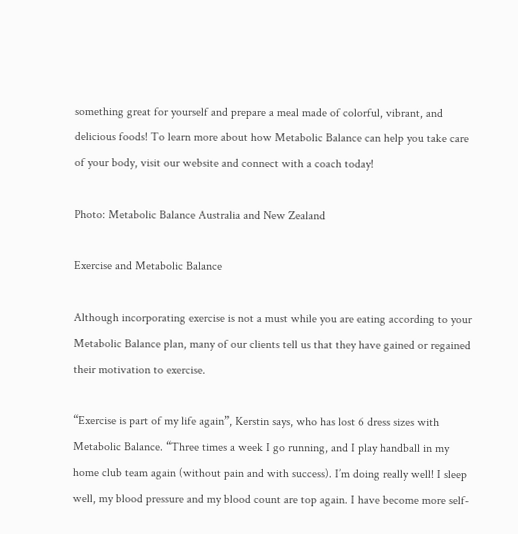something great for yourself and prepare a meal made of colorful, vibrant, and delicious foods! To learn more about how Metabolic Balance can help you take care of your body, visit our website and connect with a coach today!

Photo: Metabolic Balance Australia and New Zealand

Exercise and Metabolic Balance

Although incorporating exercise is not a must while you are eating according to your Metabolic Balance plan, many of our clients tell us that they have gained or regained their motivation to exercise.

“Exercise is part of my life again”, Kerstin says, who has lost 6 dress sizes with Metabolic Balance. “Three times a week I go running, and I play handball in my home club team again (without pain and with success). I’m doing really well! I sleep well, my blood pressure and my blood count are top again. I have become more self-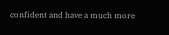confident and have a much more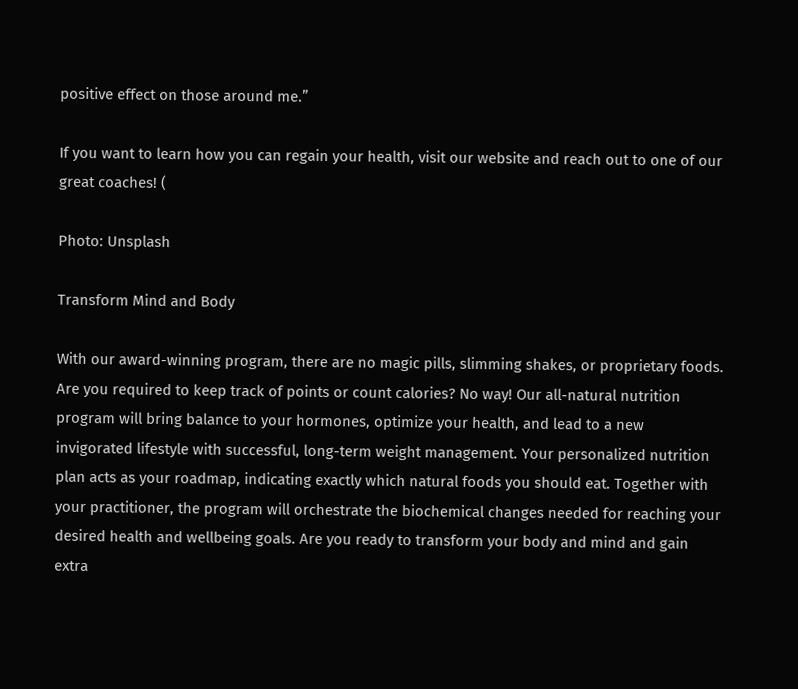positive effect on those around me.”

If you want to learn how you can regain your health, visit our website and reach out to one of our great coaches! (

Photo: Unsplash

Transform Mind and Body

With our award-winning program, there are no magic pills, slimming shakes, or proprietary foods. Are you required to keep track of points or count calories? No way! Our all-natural nutrition program will bring balance to your hormones, optimize your health, and lead to a new invigorated lifestyle with successful, long-term weight management. Your personalized nutrition plan acts as your roadmap, indicating exactly which natural foods you should eat. Together with your practitioner, the program will orchestrate the biochemical changes needed for reaching your desired health and wellbeing goals. Are you ready to transform your body and mind and gain extra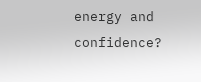energy and confidence?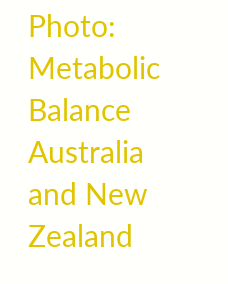Photo: Metabolic Balance Australia and New Zealand